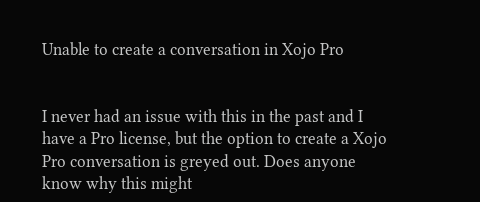Unable to create a conversation in Xojo Pro


I never had an issue with this in the past and I have a Pro license, but the option to create a Xojo Pro conversation is greyed out. Does anyone know why this might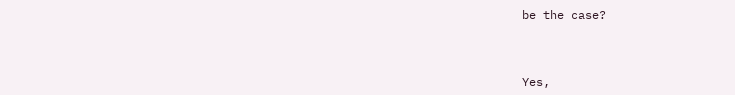be the case?



Yes,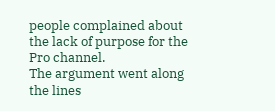people complained about the lack of purpose for the Pro channel.
The argument went along the lines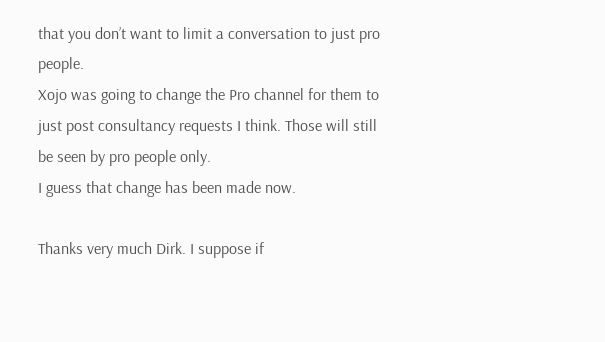that you don’t want to limit a conversation to just pro people.
Xojo was going to change the Pro channel for them to just post consultancy requests I think. Those will still be seen by pro people only.
I guess that change has been made now.

Thanks very much Dirk. I suppose if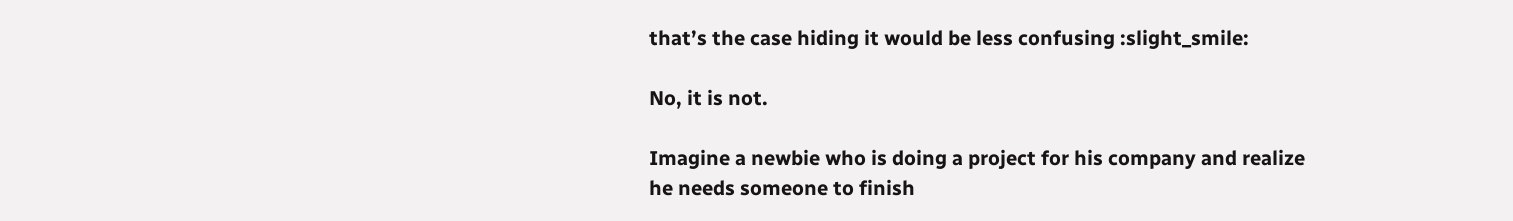that’s the case hiding it would be less confusing :slight_smile:

No, it is not.

Imagine a newbie who is doing a project for his company and realize he needs someone to finish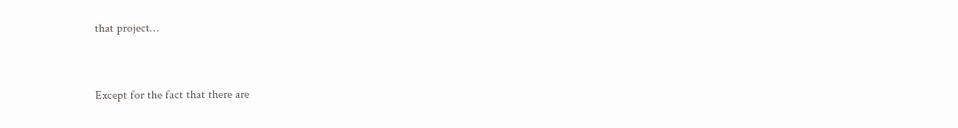that project…


Except for the fact that there are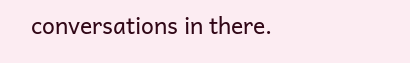conversations in there.